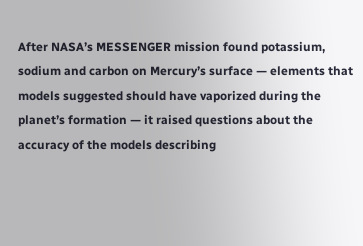After NASA’s MESSENGER mission found potassium, sodium and carbon on Mercury’s surface — elements that models suggested should have vaporized during the planet’s formation — it raised questions about the accuracy of the models describing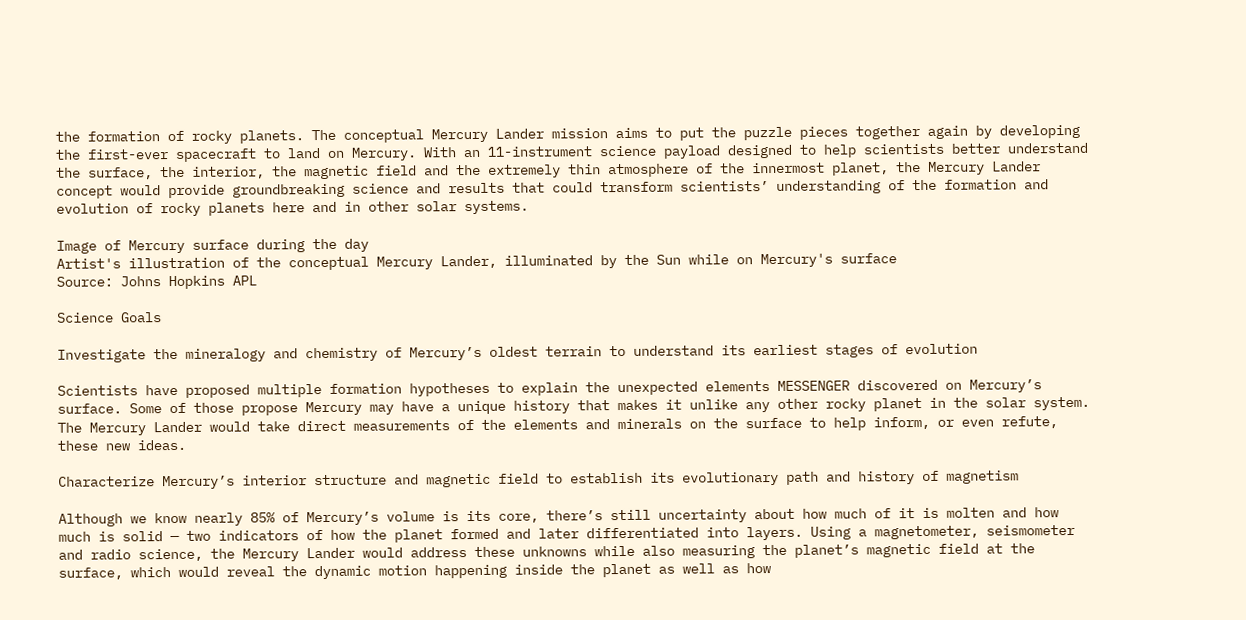the formation of rocky planets. The conceptual Mercury Lander mission aims to put the puzzle pieces together again by developing the first-ever spacecraft to land on Mercury. With an 11-instrument science payload designed to help scientists better understand the surface, the interior, the magnetic field and the extremely thin atmosphere of the innermost planet, the Mercury Lander concept would provide groundbreaking science and results that could transform scientists’ understanding of the formation and evolution of rocky planets here and in other solar systems.

Image of Mercury surface during the day
Artist's illustration of the conceptual Mercury Lander, illuminated by the Sun while on Mercury's surface
Source: Johns Hopkins APL

Science Goals

Investigate the mineralogy and chemistry of Mercury’s oldest terrain to understand its earliest stages of evolution

Scientists have proposed multiple formation hypotheses to explain the unexpected elements MESSENGER discovered on Mercury’s surface. Some of those propose Mercury may have a unique history that makes it unlike any other rocky planet in the solar system. The Mercury Lander would take direct measurements of the elements and minerals on the surface to help inform, or even refute, these new ideas.

Characterize Mercury’s interior structure and magnetic field to establish its evolutionary path and history of magnetism

Although we know nearly 85% of Mercury’s volume is its core, there’s still uncertainty about how much of it is molten and how much is solid — two indicators of how the planet formed and later differentiated into layers. Using a magnetometer, seismometer and radio science, the Mercury Lander would address these unknowns while also measuring the planet’s magnetic field at the surface, which would reveal the dynamic motion happening inside the planet as well as how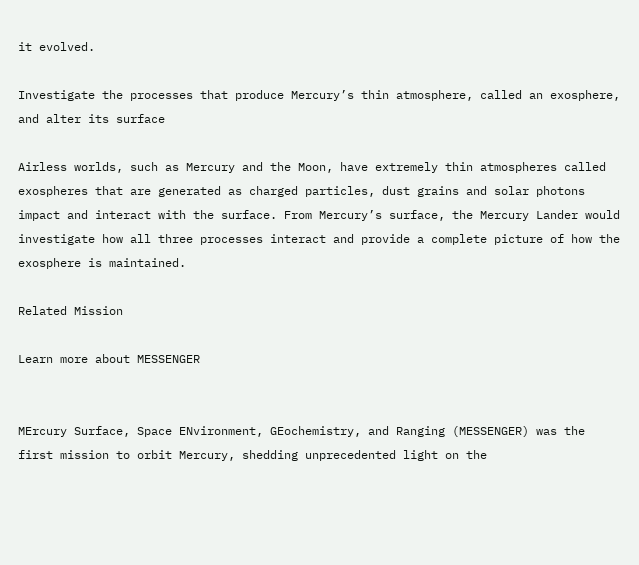it evolved.

Investigate the processes that produce Mercury’s thin atmosphere, called an exosphere, and alter its surface

Airless worlds, such as Mercury and the Moon, have extremely thin atmospheres called exospheres that are generated as charged particles, dust grains and solar photons impact and interact with the surface. From Mercury’s surface, the Mercury Lander would investigate how all three processes interact and provide a complete picture of how the exosphere is maintained.

Related Mission

Learn more about MESSENGER


MErcury Surface, Space ENvironment, GEochemistry, and Ranging (MESSENGER) was the first mission to orbit Mercury, shedding unprecedented light on the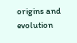origins and evolution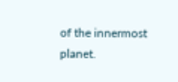of the innermost planet.